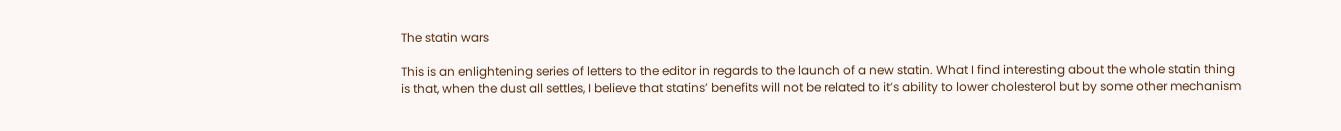The statin wars

This is an enlightening series of letters to the editor in regards to the launch of a new statin. What I find interesting about the whole statin thing is that, when the dust all settles, I believe that statins’ benefits will not be related to it’s ability to lower cholesterol but by some other mechanism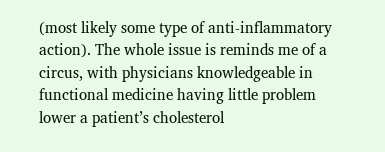(most likely some type of anti-inflammatory action). The whole issue is reminds me of a circus, with physicians knowledgeable in functional medicine having little problem lower a patient’s cholesterol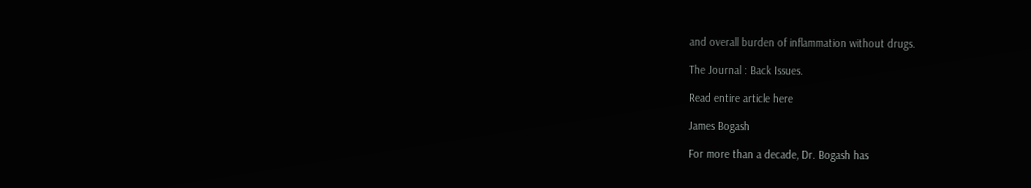and overall burden of inflammation without drugs.

The Journal : Back Issues.

Read entire article here

James Bogash

For more than a decade, Dr. Bogash has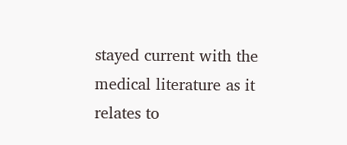stayed current with the medical literature as it relates to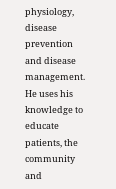physiology, disease prevention and disease management. He uses his knowledge to educate patients, the community and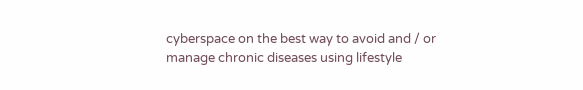cyberspace on the best way to avoid and / or manage chronic diseases using lifestyle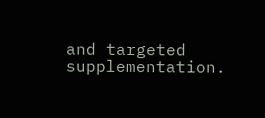and targeted supplementation.